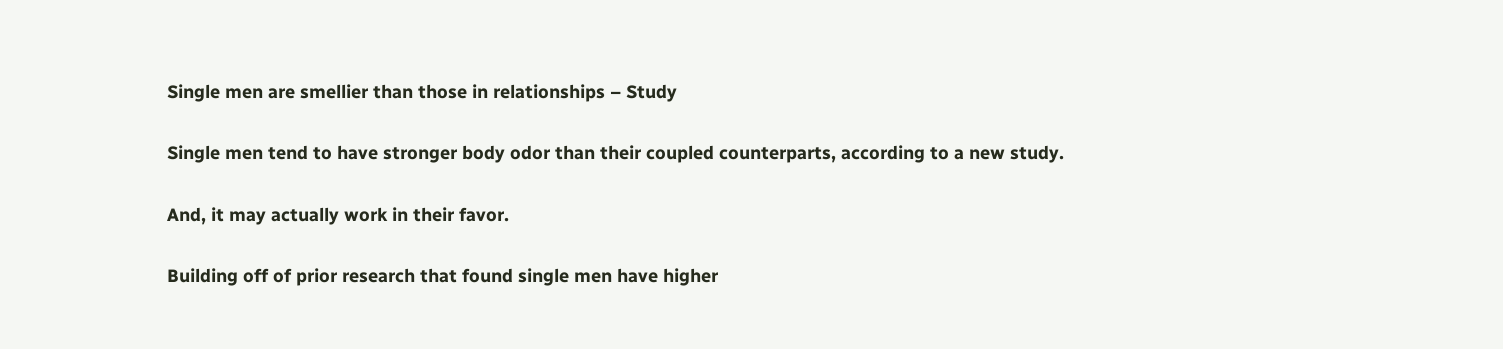Single men are smellier than those in relationships – Study

Single men tend to have stronger body odor than their coupled counterparts, according to a new study.

And, it may actually work in their favor.

Building off of prior research that found single men have higher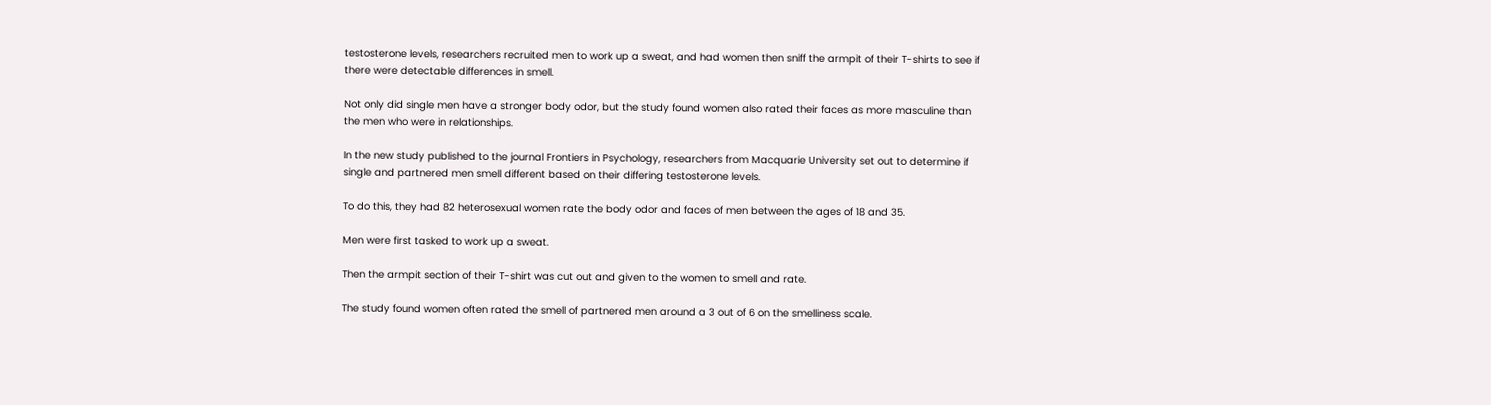testosterone levels, researchers recruited men to work up a sweat, and had women then sniff the armpit of their T-shirts to see if there were detectable differences in smell.

Not only did single men have a stronger body odor, but the study found women also rated their faces as more masculine than the men who were in relationships.

In the new study published to the journal Frontiers in Psychology, researchers from Macquarie University set out to determine if single and partnered men smell different based on their differing testosterone levels.

To do this, they had 82 heterosexual women rate the body odor and faces of men between the ages of 18 and 35.

Men were first tasked to work up a sweat.

Then the armpit section of their T-shirt was cut out and given to the women to smell and rate.

The study found women often rated the smell of partnered men around a 3 out of 6 on the smelliness scale.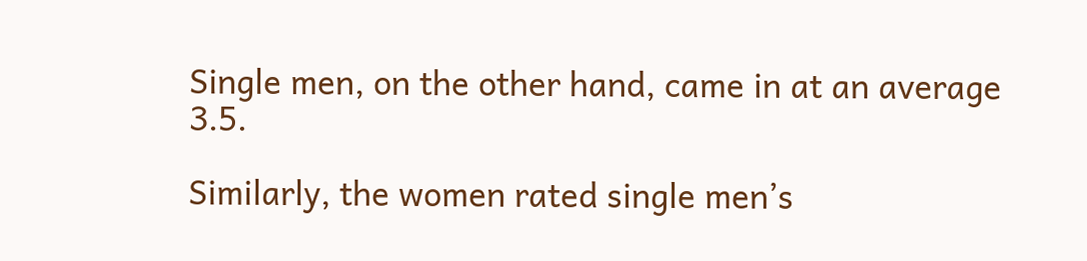Single men, on the other hand, came in at an average 3.5.

Similarly, the women rated single men’s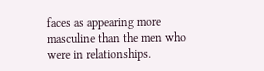faces as appearing more masculine than the men who were in relationships.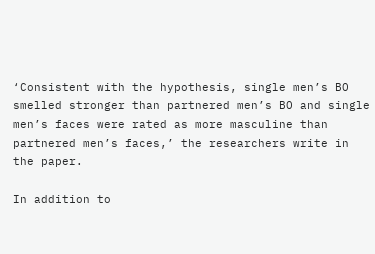‘Consistent with the hypothesis, single men’s BO smelled stronger than partnered men’s BO and single men’s faces were rated as more masculine than partnered men’s faces,’ the researchers write in the paper.

In addition to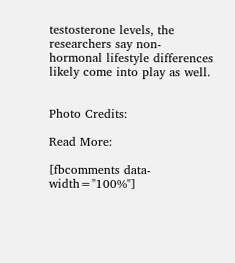testosterone levels, the researchers say non-hormonal lifestyle differences likely come into play as well.


Photo Credits:

Read More:

[fbcomments data-width="100%"]